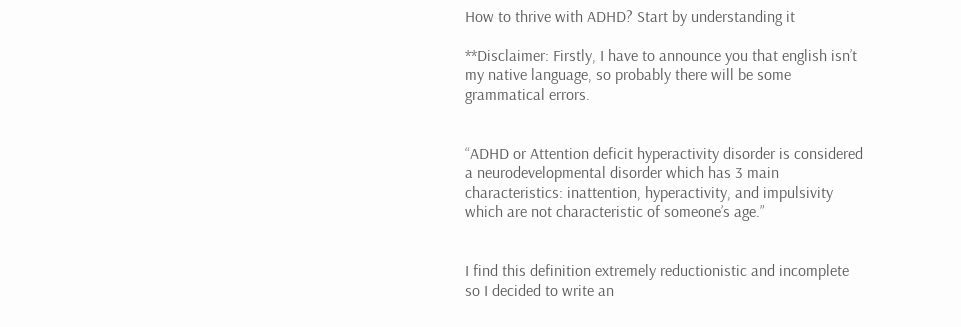How to thrive with ADHD? Start by understanding it

**Disclaimer: Firstly, I have to announce you that english isn’t my native language, so probably there will be some grammatical errors.


“ADHD or Attention deficit hyperactivity disorder is considered a neurodevelopmental disorder which has 3 main characteristics: inattention, hyperactivity, and impulsivity which are not characteristic of someone’s age.”


I find this definition extremely reductionistic and incomplete so I decided to write an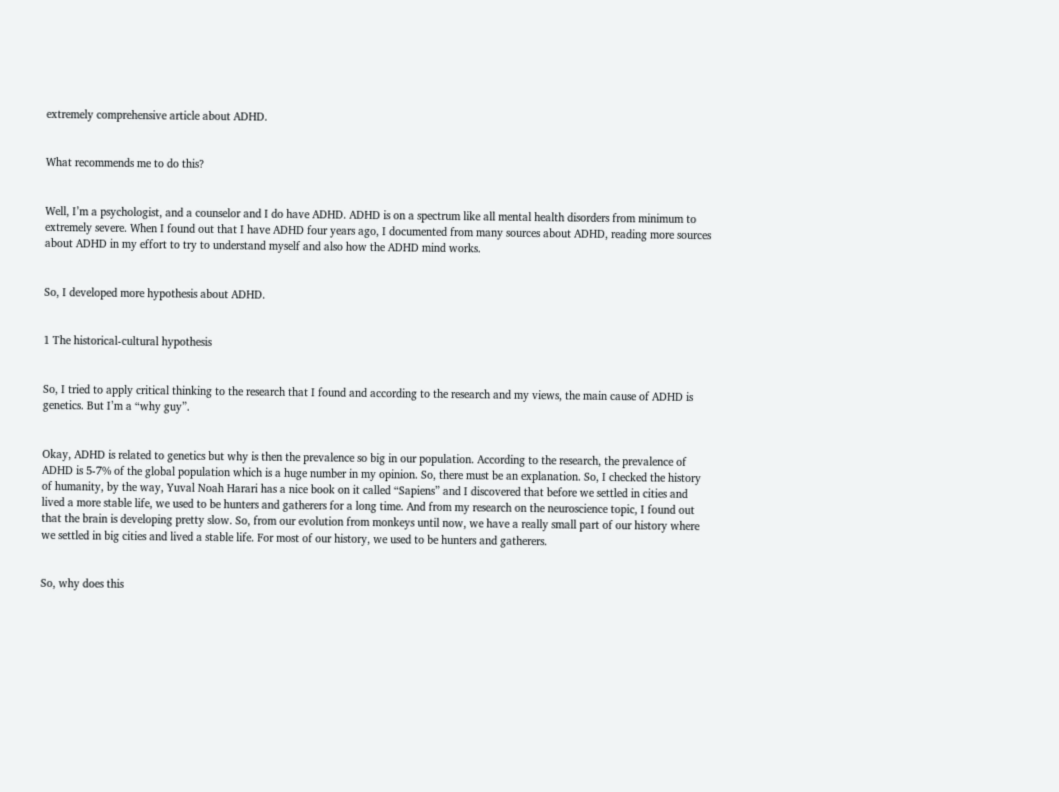extremely comprehensive article about ADHD.


What recommends me to do this?


Well, I’m a psychologist, and a counselor and I do have ADHD. ADHD is on a spectrum like all mental health disorders from minimum to extremely severe. When I found out that I have ADHD four years ago, I documented from many sources about ADHD, reading more sources about ADHD in my effort to try to understand myself and also how the ADHD mind works.


So, I developed more hypothesis about ADHD.


1 The historical-cultural hypothesis


So, I tried to apply critical thinking to the research that I found and according to the research and my views, the main cause of ADHD is genetics. But I’m a “why guy”.


Okay, ADHD is related to genetics but why is then the prevalence so big in our population. According to the research, the prevalence of ADHD is 5-7% of the global population which is a huge number in my opinion. So, there must be an explanation. So, I checked the history of humanity, by the way, Yuval Noah Harari has a nice book on it called “Sapiens” and I discovered that before we settled in cities and lived a more stable life, we used to be hunters and gatherers for a long time. And from my research on the neuroscience topic, I found out that the brain is developing pretty slow. So, from our evolution from monkeys until now, we have a really small part of our history where we settled in big cities and lived a stable life. For most of our history, we used to be hunters and gatherers.


So, why does this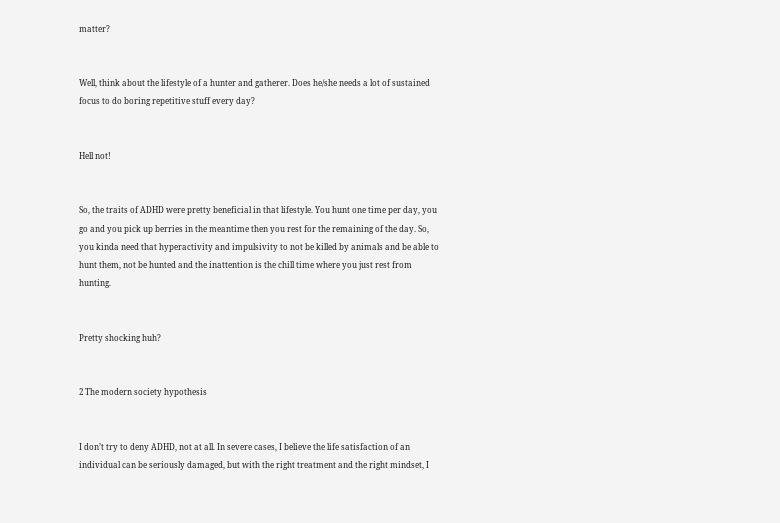matter?


Well, think about the lifestyle of a hunter and gatherer. Does he/she needs a lot of sustained focus to do boring repetitive stuff every day?


Hell not!


So, the traits of ADHD were pretty beneficial in that lifestyle. You hunt one time per day, you go and you pick up berries in the meantime then you rest for the remaining of the day. So, you kinda need that hyperactivity and impulsivity to not be killed by animals and be able to hunt them, not be hunted and the inattention is the chill time where you just rest from hunting.


Pretty shocking huh?


2 The modern society hypothesis


I don’t try to deny ADHD, not at all. In severe cases, I believe the life satisfaction of an individual can be seriously damaged, but with the right treatment and the right mindset, I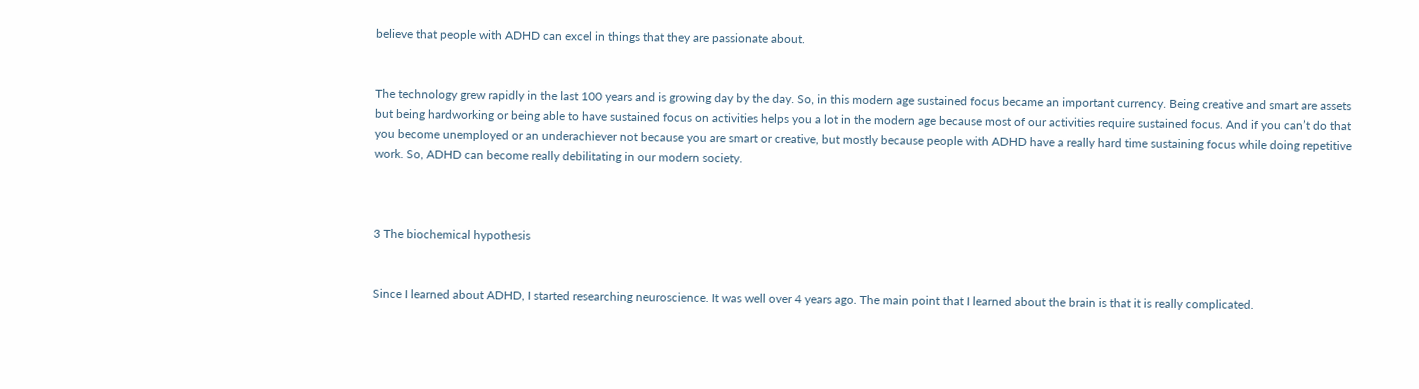believe that people with ADHD can excel in things that they are passionate about.


The technology grew rapidly in the last 100 years and is growing day by the day. So, in this modern age sustained focus became an important currency. Being creative and smart are assets but being hardworking or being able to have sustained focus on activities helps you a lot in the modern age because most of our activities require sustained focus. And if you can’t do that you become unemployed or an underachiever not because you are smart or creative, but mostly because people with ADHD have a really hard time sustaining focus while doing repetitive work. So, ADHD can become really debilitating in our modern society.



3 The biochemical hypothesis


Since I learned about ADHD, I started researching neuroscience. It was well over 4 years ago. The main point that I learned about the brain is that it is really complicated.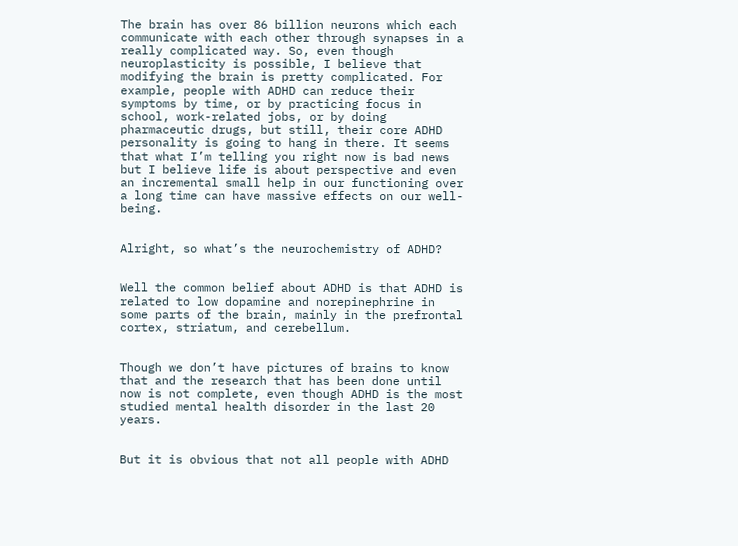The brain has over 86 billion neurons which each communicate with each other through synapses in a really complicated way. So, even though neuroplasticity is possible, I believe that modifying the brain is pretty complicated. For example, people with ADHD can reduce their symptoms by time, or by practicing focus in school, work-related jobs, or by doing pharmaceutic drugs, but still, their core ADHD personality is going to hang in there. It seems that what I’m telling you right now is bad news but I believe life is about perspective and even an incremental small help in our functioning over a long time can have massive effects on our well-being.


Alright, so what’s the neurochemistry of ADHD?


Well the common belief about ADHD is that ADHD is related to low dopamine and norepinephrine in some parts of the brain, mainly in the prefrontal cortex, striatum, and cerebellum.


Though we don’t have pictures of brains to know that and the research that has been done until now is not complete, even though ADHD is the most studied mental health disorder in the last 20 years.


But it is obvious that not all people with ADHD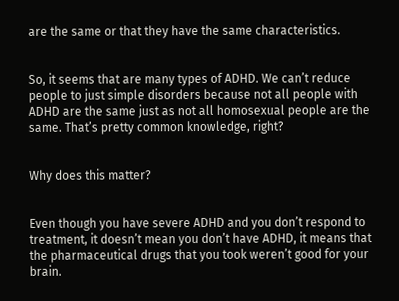are the same or that they have the same characteristics.


So, it seems that are many types of ADHD. We can’t reduce people to just simple disorders because not all people with ADHD are the same just as not all homosexual people are the same. That’s pretty common knowledge, right?


Why does this matter?


Even though you have severe ADHD and you don’t respond to treatment, it doesn’t mean you don’t have ADHD, it means that the pharmaceutical drugs that you took weren’t good for your brain.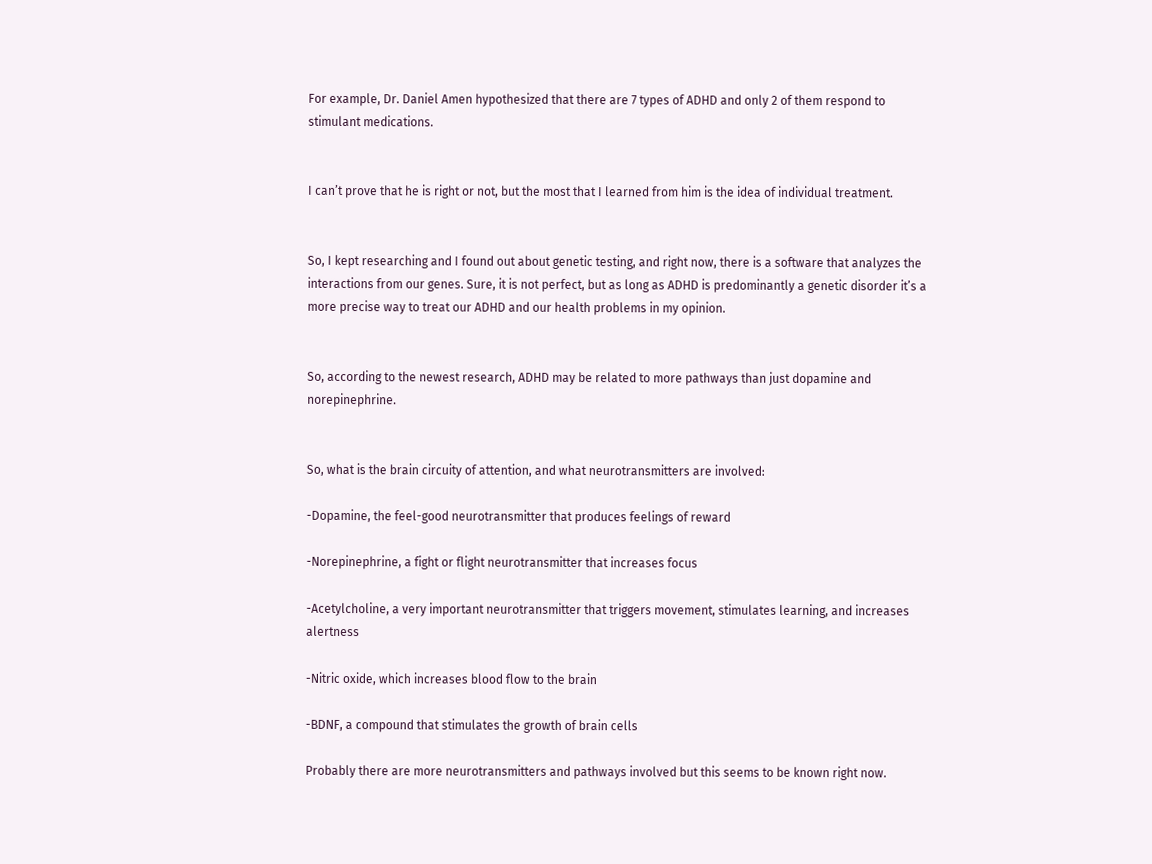For example, Dr. Daniel Amen hypothesized that there are 7 types of ADHD and only 2 of them respond to stimulant medications.


I can’t prove that he is right or not, but the most that I learned from him is the idea of individual treatment.


So, I kept researching and I found out about genetic testing, and right now, there is a software that analyzes the interactions from our genes. Sure, it is not perfect, but as long as ADHD is predominantly a genetic disorder it’s a more precise way to treat our ADHD and our health problems in my opinion.


So, according to the newest research, ADHD may be related to more pathways than just dopamine and norepinephrine.


So, what is the brain circuity of attention, and what neurotransmitters are involved:

-Dopamine, the feel-good neurotransmitter that produces feelings of reward

-Norepinephrine, a fight or flight neurotransmitter that increases focus

-Acetylcholine, a very important neurotransmitter that triggers movement, stimulates learning, and increases alertness

-Nitric oxide, which increases blood flow to the brain

-BDNF, a compound that stimulates the growth of brain cells

Probably there are more neurotransmitters and pathways involved but this seems to be known right now.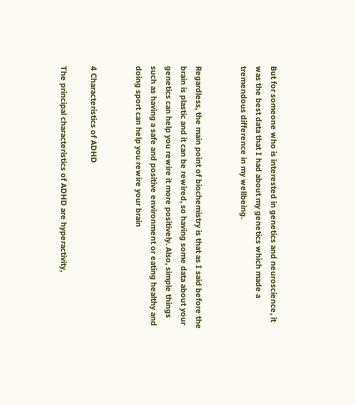But for someone who is interested in genetics and neuroscience, it was the best data that I had about my genetics which made a tremendous difference in my wellbeing.


Regardless, the main point of biochemistry is that as I said before the brain is plastic and it can be rewired, so having some data about your genetics can help you rewire it more positively. Also, simple things such as having a safe and positive environment or eating healthy and doing sport can help you rewire your brain


4 Characteristics of ADHD

The principal characteristics of ADHD are hyperactivity,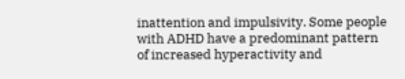inattention and impulsivity. Some people with ADHD have a predominant pattern of increased hyperactivity and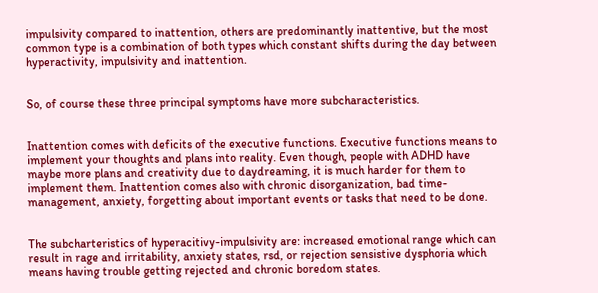impulsivity compared to inattention, others are predominantly inattentive, but the most common type is a combination of both types which constant shifts during the day between hyperactivity, impulsivity and inattention.


So, of course these three principal symptoms have more subcharacteristics.


Inattention comes with deficits of the executive functions. Executive functions means to implement your thoughts and plans into reality. Even though, people with ADHD have maybe more plans and creativity due to daydreaming, it is much harder for them to implement them. Inattention comes also with chronic disorganization, bad time-management, anxiety, forgetting about important events or tasks that need to be done.


The subcharteristics of hyperacitivy-impulsivity are: increased emotional range which can result in rage and irritability, anxiety states, rsd, or rejection sensistive dysphoria which means having trouble getting rejected and chronic boredom states.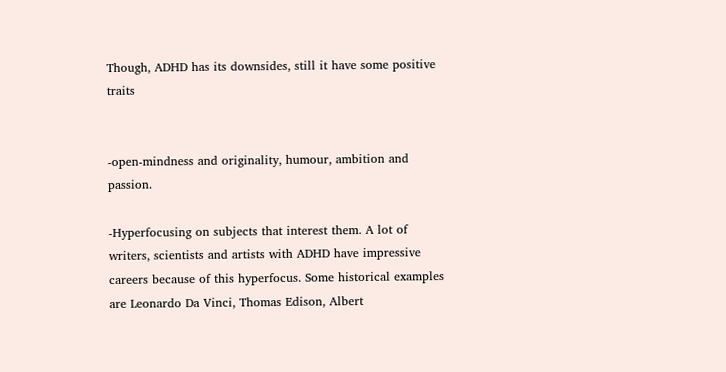Though, ADHD has its downsides, still it have some positive traits


-open-mindness and originality, humour, ambition and passion.

-Hyperfocusing on subjects that interest them. A lot of writers, scientists and artists with ADHD have impressive careers because of this hyperfocus. Some historical examples are Leonardo Da Vinci, Thomas Edison, Albert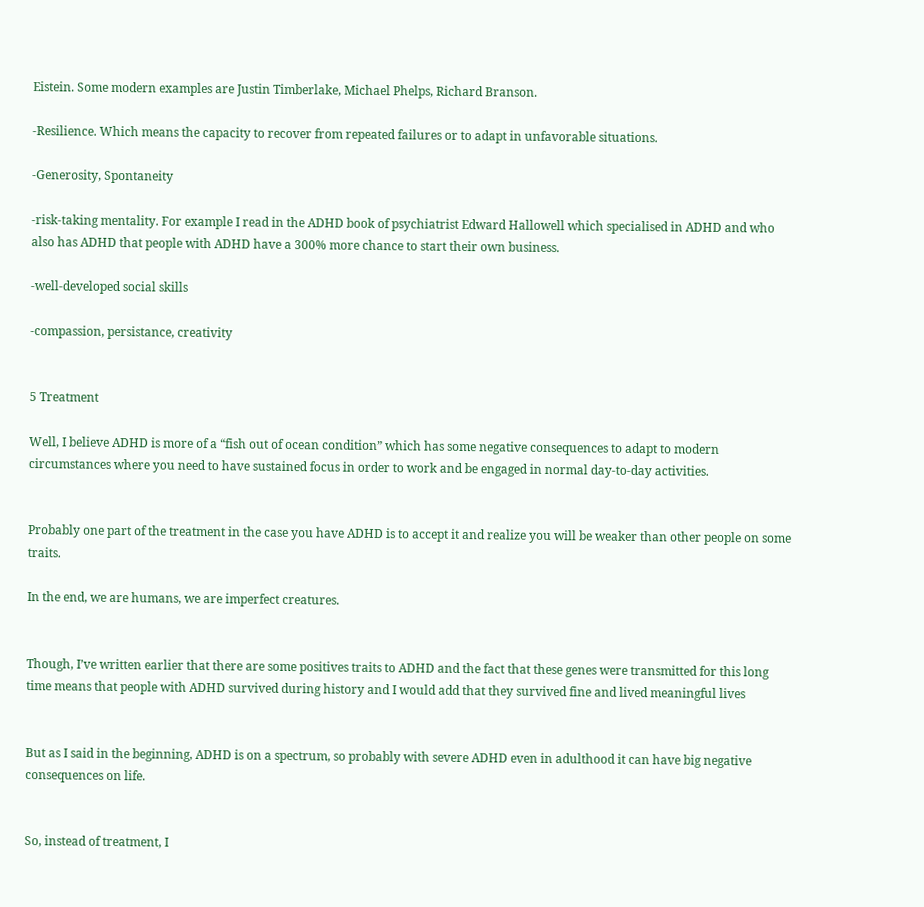Eistein. Some modern examples are Justin Timberlake, Michael Phelps, Richard Branson.

-Resilience. Which means the capacity to recover from repeated failures or to adapt in unfavorable situations.

-Generosity, Spontaneity

-risk-taking mentality. For example I read in the ADHD book of psychiatrist Edward Hallowell which specialised in ADHD and who also has ADHD that people with ADHD have a 300% more chance to start their own business.

-well-developed social skills

-compassion, persistance, creativity


5 Treatment

Well, I believe ADHD is more of a “fish out of ocean condition” which has some negative consequences to adapt to modern circumstances where you need to have sustained focus in order to work and be engaged in normal day-to-day activities.


Probably one part of the treatment in the case you have ADHD is to accept it and realize you will be weaker than other people on some traits.

In the end, we are humans, we are imperfect creatures.


Though, I’ve written earlier that there are some positives traits to ADHD and the fact that these genes were transmitted for this long time means that people with ADHD survived during history and I would add that they survived fine and lived meaningful lives


But as I said in the beginning, ADHD is on a spectrum, so probably with severe ADHD even in adulthood it can have big negative consequences on life.


So, instead of treatment, I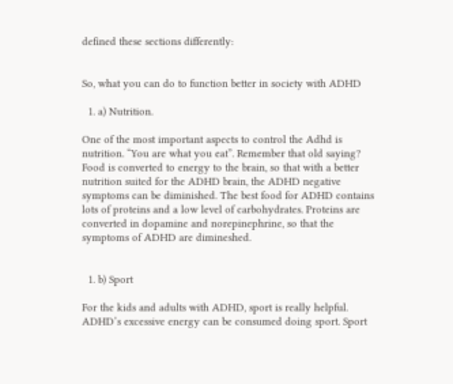defined these sections differently:


So, what you can do to function better in society with ADHD

  1. a) Nutrition.

One of the most important aspects to control the Adhd is nutrition. “You are what you eat”. Remember that old saying? Food is converted to energy to the brain, so that with a better nutrition suited for the ADHD brain, the ADHD negative symptoms can be diminished. The best food for ADHD contains lots of proteins and a low level of carbohydrates. Proteins are converted in dopamine and norepinephrine, so that the symptoms of ADHD are dimineshed.


  1. b) Sport

For the kids and adults with ADHD, sport is really helpful. ADHD’s excessive energy can be consumed doing sport. Sport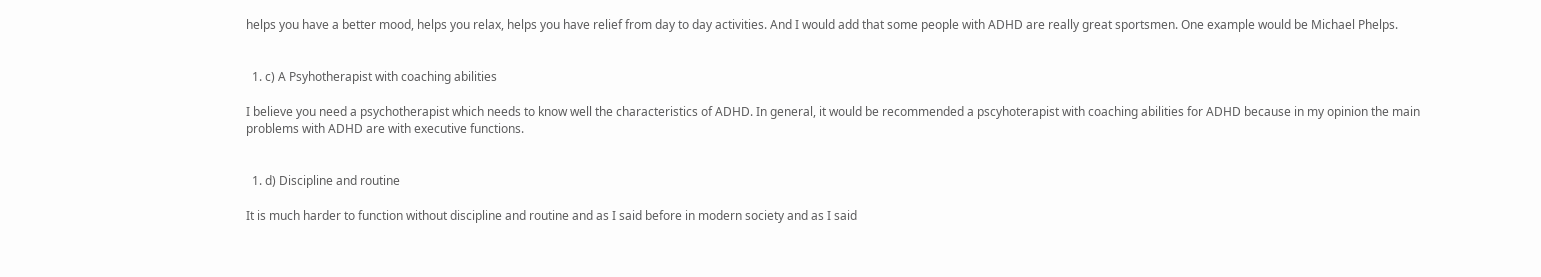helps you have a better mood, helps you relax, helps you have relief from day to day activities. And I would add that some people with ADHD are really great sportsmen. One example would be Michael Phelps.


  1. c) A Psyhotherapist with coaching abilities

I believe you need a psychotherapist which needs to know well the characteristics of ADHD. In general, it would be recommended a pscyhoterapist with coaching abilities for ADHD because in my opinion the main problems with ADHD are with executive functions.


  1. d) Discipline and routine

It is much harder to function without discipline and routine and as I said before in modern society and as I said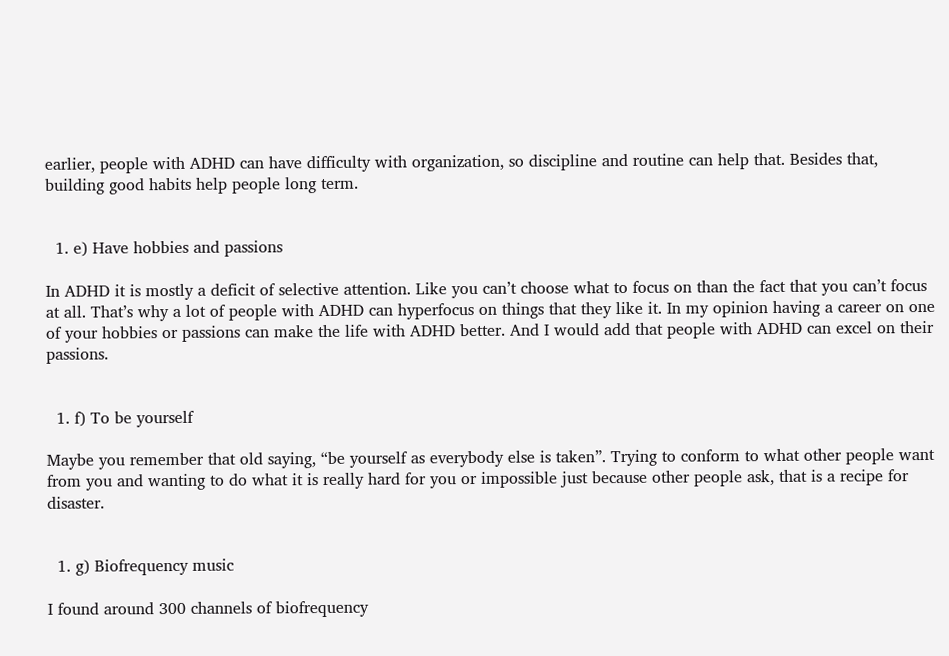earlier, people with ADHD can have difficulty with organization, so discipline and routine can help that. Besides that, building good habits help people long term.


  1. e) Have hobbies and passions

In ADHD it is mostly a deficit of selective attention. Like you can’t choose what to focus on than the fact that you can’t focus at all. That’s why a lot of people with ADHD can hyperfocus on things that they like it. In my opinion having a career on one of your hobbies or passions can make the life with ADHD better. And I would add that people with ADHD can excel on their passions.


  1. f) To be yourself

Maybe you remember that old saying, “be yourself as everybody else is taken”. Trying to conform to what other people want from you and wanting to do what it is really hard for you or impossible just because other people ask, that is a recipe for disaster.


  1. g) Biofrequency music

I found around 300 channels of biofrequency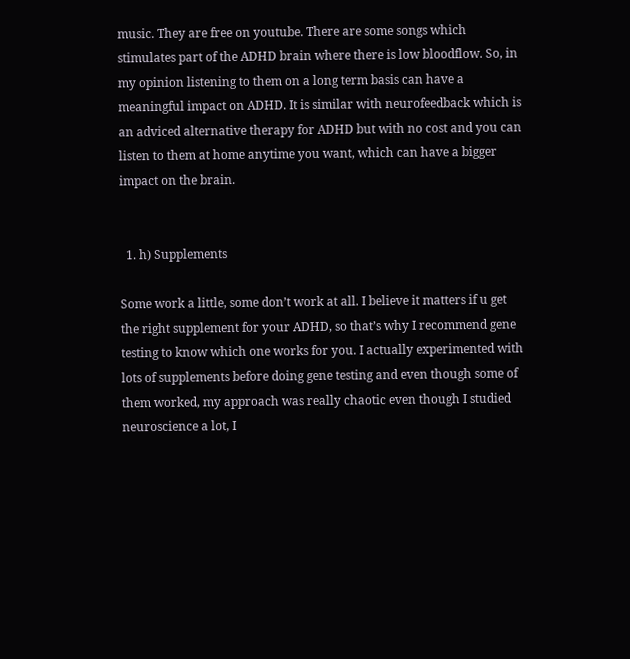music. They are free on youtube. There are some songs which stimulates part of the ADHD brain where there is low bloodflow. So, in my opinion listening to them on a long term basis can have a meaningful impact on ADHD. It is similar with neurofeedback which is an adviced alternative therapy for ADHD but with no cost and you can listen to them at home anytime you want, which can have a bigger impact on the brain.


  1. h) Supplements

Some work a little, some don’t work at all. I believe it matters if u get the right supplement for your ADHD, so that’s why I recommend gene testing to know which one works for you. I actually experimented with lots of supplements before doing gene testing and even though some of them worked, my approach was really chaotic even though I studied neuroscience a lot, I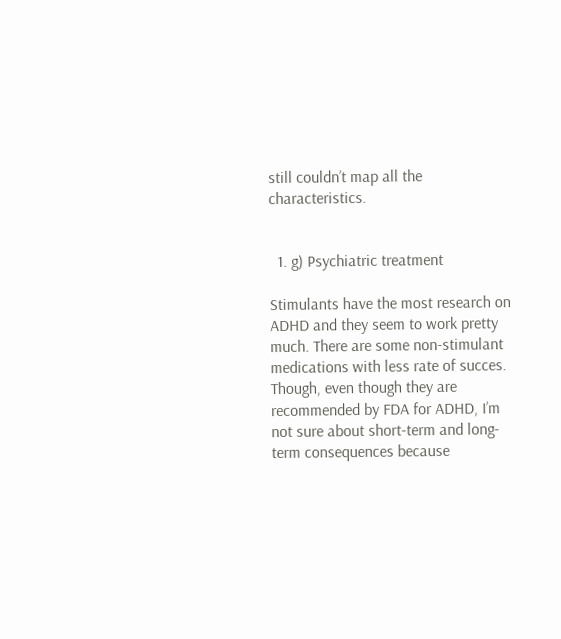still couldn’t map all the characteristics.


  1. g) Psychiatric treatment

Stimulants have the most research on ADHD and they seem to work pretty much. There are some non-stimulant medications with less rate of succes. Though, even though they are recommended by FDA for ADHD, I’m not sure about short-term and long-term consequences because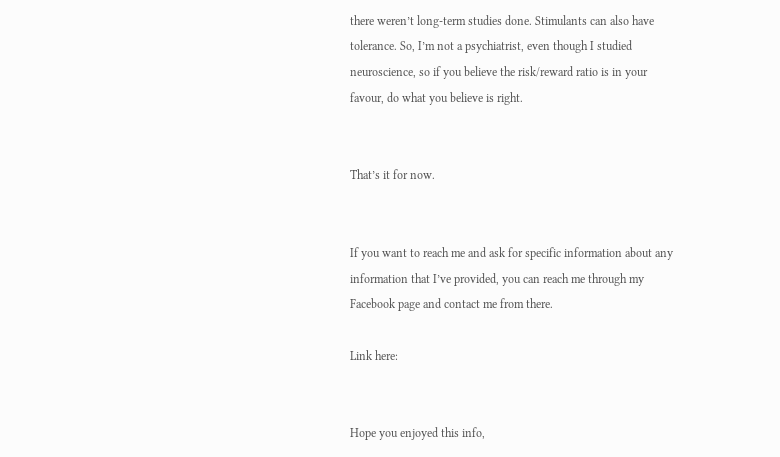there weren’t long-term studies done. Stimulants can also have tolerance. So, I’m not a psychiatrist, even though I studied neuroscience, so if you believe the risk/reward ratio is in your favour, do what you believe is right.


That’s it for now.


If you want to reach me and ask for specific information about any information that I’ve provided, you can reach me through my Facebook page and contact me from there.

Link here:


Hope you enjoyed this info,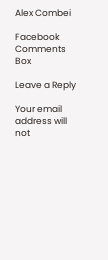Alex Combei

Facebook Comments Box

Leave a Reply

Your email address will not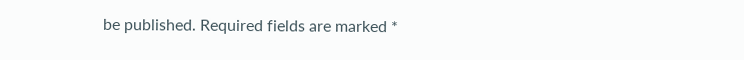be published. Required fields are marked *